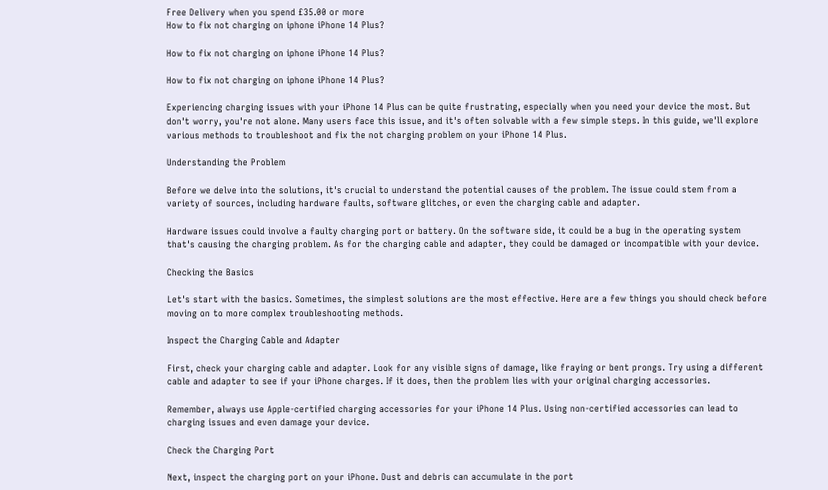Free Delivery when you spend £35.00 or more
How to fix not charging on iphone iPhone 14 Plus?

How to fix not charging on iphone iPhone 14 Plus?

How to fix not charging on iphone iPhone 14 Plus?

Experiencing charging issues with your iPhone 14 Plus can be quite frustrating, especially when you need your device the most. But don't worry, you're not alone. Many users face this issue, and it's often solvable with a few simple steps. In this guide, we'll explore various methods to troubleshoot and fix the not charging problem on your iPhone 14 Plus.

Understanding the Problem

Before we delve into the solutions, it's crucial to understand the potential causes of the problem. The issue could stem from a variety of sources, including hardware faults, software glitches, or even the charging cable and adapter.

Hardware issues could involve a faulty charging port or battery. On the software side, it could be a bug in the operating system that's causing the charging problem. As for the charging cable and adapter, they could be damaged or incompatible with your device.

Checking the Basics

Let's start with the basics. Sometimes, the simplest solutions are the most effective. Here are a few things you should check before moving on to more complex troubleshooting methods.

Inspect the Charging Cable and Adapter

First, check your charging cable and adapter. Look for any visible signs of damage, like fraying or bent prongs. Try using a different cable and adapter to see if your iPhone charges. If it does, then the problem lies with your original charging accessories.

Remember, always use Apple-certified charging accessories for your iPhone 14 Plus. Using non-certified accessories can lead to charging issues and even damage your device.

Check the Charging Port

Next, inspect the charging port on your iPhone. Dust and debris can accumulate in the port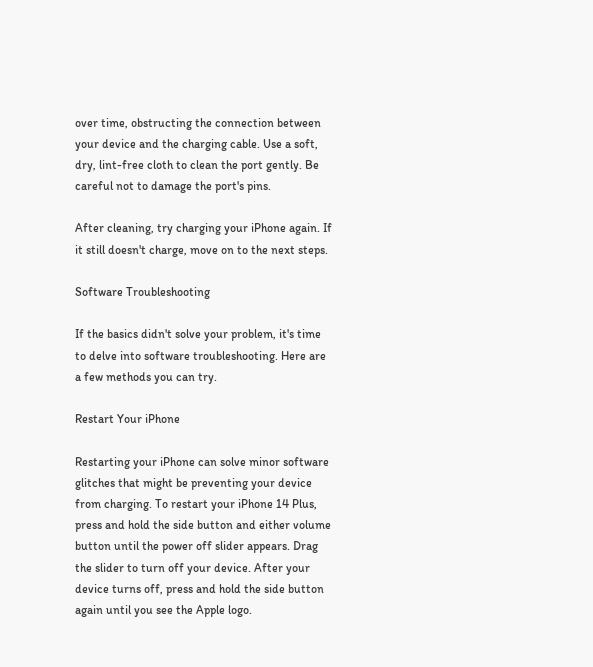over time, obstructing the connection between your device and the charging cable. Use a soft, dry, lint-free cloth to clean the port gently. Be careful not to damage the port's pins.

After cleaning, try charging your iPhone again. If it still doesn't charge, move on to the next steps.

Software Troubleshooting

If the basics didn't solve your problem, it's time to delve into software troubleshooting. Here are a few methods you can try.

Restart Your iPhone

Restarting your iPhone can solve minor software glitches that might be preventing your device from charging. To restart your iPhone 14 Plus, press and hold the side button and either volume button until the power off slider appears. Drag the slider to turn off your device. After your device turns off, press and hold the side button again until you see the Apple logo.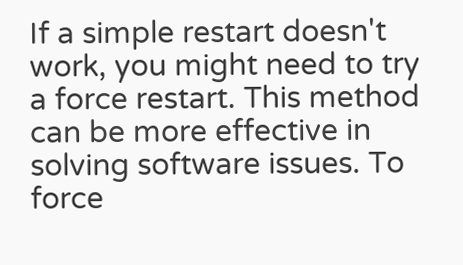If a simple restart doesn't work, you might need to try a force restart. This method can be more effective in solving software issues. To force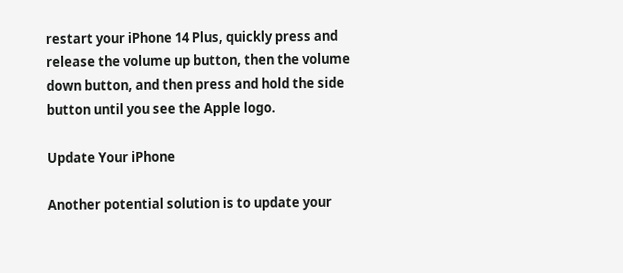restart your iPhone 14 Plus, quickly press and release the volume up button, then the volume down button, and then press and hold the side button until you see the Apple logo.

Update Your iPhone

Another potential solution is to update your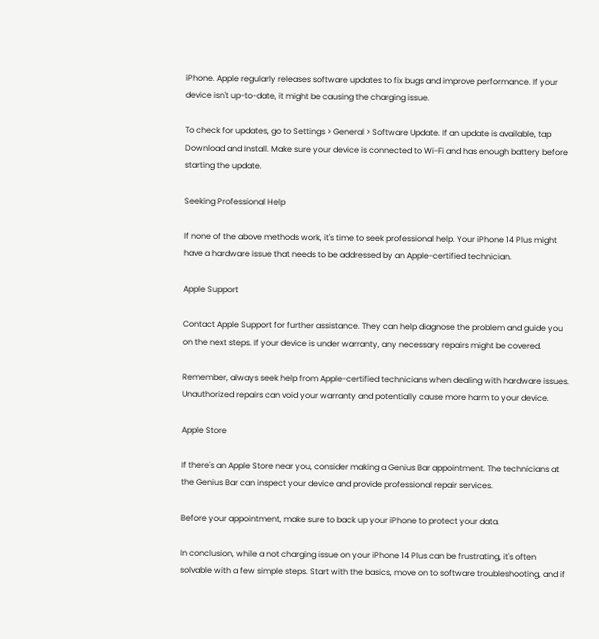iPhone. Apple regularly releases software updates to fix bugs and improve performance. If your device isn't up-to-date, it might be causing the charging issue.

To check for updates, go to Settings > General > Software Update. If an update is available, tap Download and Install. Make sure your device is connected to Wi-Fi and has enough battery before starting the update.

Seeking Professional Help

If none of the above methods work, it's time to seek professional help. Your iPhone 14 Plus might have a hardware issue that needs to be addressed by an Apple-certified technician.

Apple Support

Contact Apple Support for further assistance. They can help diagnose the problem and guide you on the next steps. If your device is under warranty, any necessary repairs might be covered.

Remember, always seek help from Apple-certified technicians when dealing with hardware issues. Unauthorized repairs can void your warranty and potentially cause more harm to your device.

Apple Store

If there's an Apple Store near you, consider making a Genius Bar appointment. The technicians at the Genius Bar can inspect your device and provide professional repair services.

Before your appointment, make sure to back up your iPhone to protect your data.

In conclusion, while a not charging issue on your iPhone 14 Plus can be frustrating, it's often solvable with a few simple steps. Start with the basics, move on to software troubleshooting, and if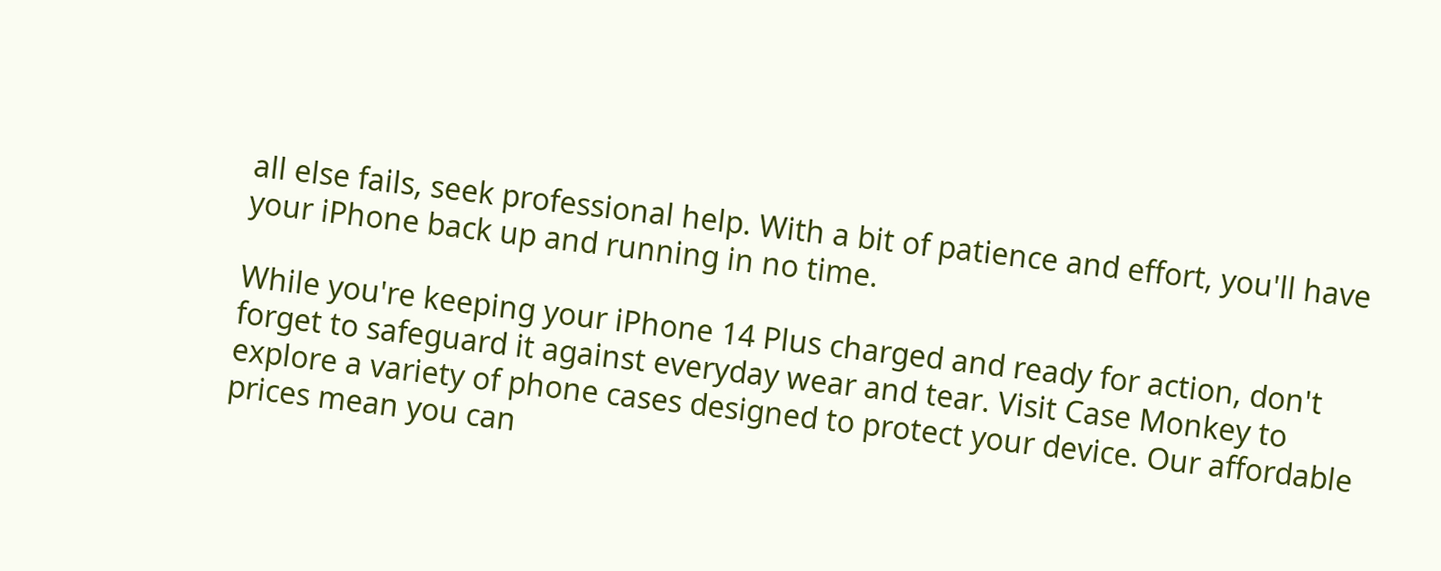all else fails, seek professional help. With a bit of patience and effort, you'll have your iPhone back up and running in no time.

While you're keeping your iPhone 14 Plus charged and ready for action, don't forget to safeguard it against everyday wear and tear. Visit Case Monkey to explore a variety of phone cases designed to protect your device. Our affordable prices mean you can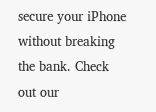secure your iPhone without breaking the bank. Check out our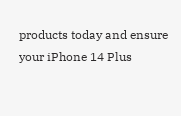products today and ensure your iPhone 14 Plus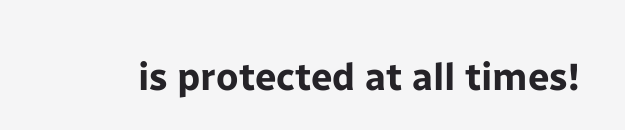is protected at all times!